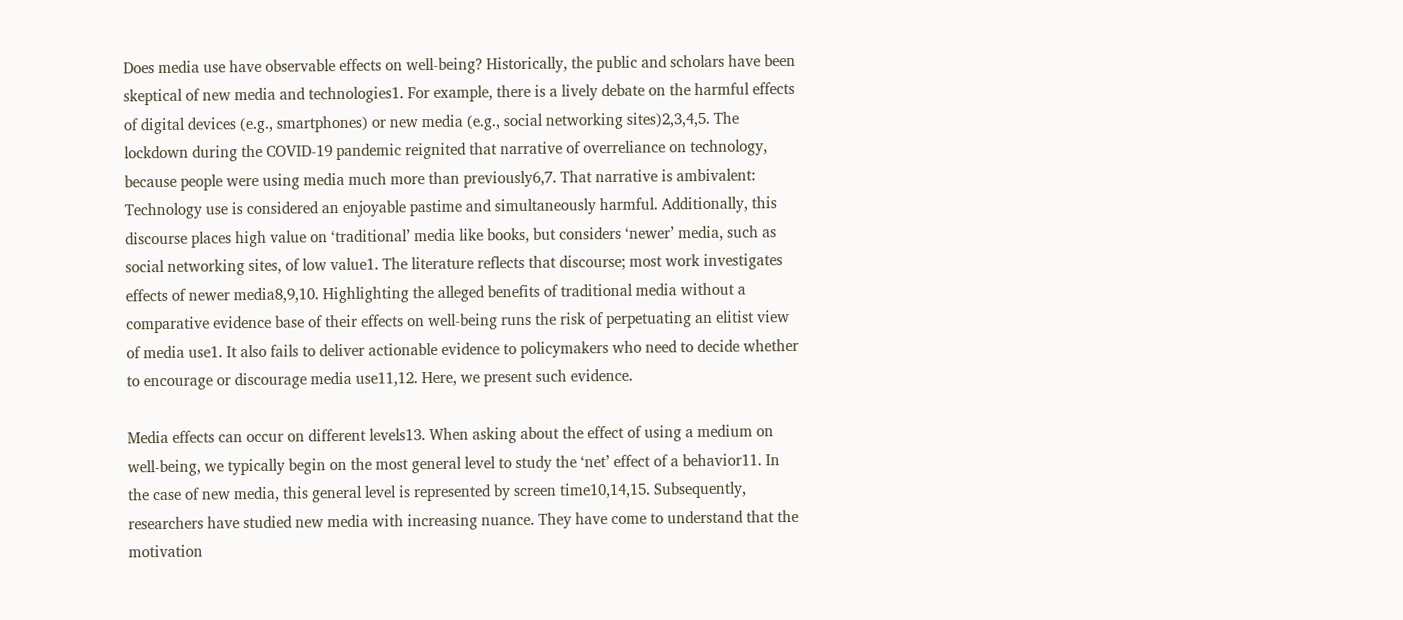Does media use have observable effects on well-being? Historically, the public and scholars have been skeptical of new media and technologies1. For example, there is a lively debate on the harmful effects of digital devices (e.g., smartphones) or new media (e.g., social networking sites)2,3,4,5. The lockdown during the COVID-19 pandemic reignited that narrative of overreliance on technology, because people were using media much more than previously6,7. That narrative is ambivalent: Technology use is considered an enjoyable pastime and simultaneously harmful. Additionally, this discourse places high value on ‘traditional’ media like books, but considers ‘newer’ media, such as social networking sites, of low value1. The literature reflects that discourse; most work investigates effects of newer media8,9,10. Highlighting the alleged benefits of traditional media without a comparative evidence base of their effects on well-being runs the risk of perpetuating an elitist view of media use1. It also fails to deliver actionable evidence to policymakers who need to decide whether to encourage or discourage media use11,12. Here, we present such evidence.

Media effects can occur on different levels13. When asking about the effect of using a medium on well-being, we typically begin on the most general level to study the ‘net’ effect of a behavior11. In the case of new media, this general level is represented by screen time10,14,15. Subsequently, researchers have studied new media with increasing nuance. They have come to understand that the motivation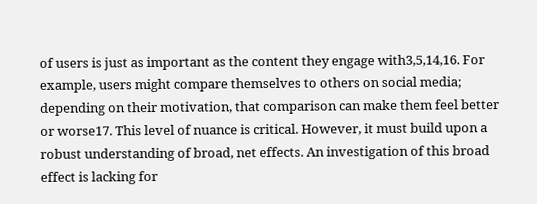of users is just as important as the content they engage with3,5,14,16. For example, users might compare themselves to others on social media; depending on their motivation, that comparison can make them feel better or worse17. This level of nuance is critical. However, it must build upon a robust understanding of broad, net effects. An investigation of this broad effect is lacking for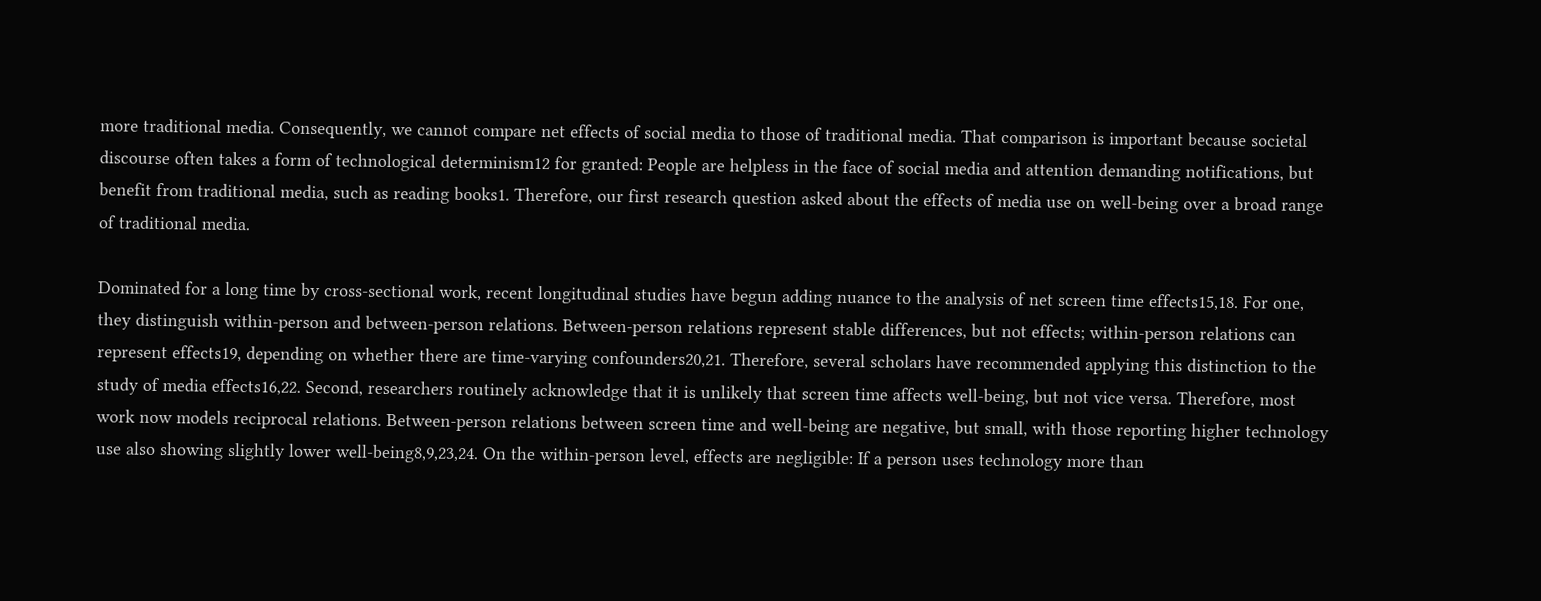more traditional media. Consequently, we cannot compare net effects of social media to those of traditional media. That comparison is important because societal discourse often takes a form of technological determinism12 for granted: People are helpless in the face of social media and attention demanding notifications, but benefit from traditional media, such as reading books1. Therefore, our first research question asked about the effects of media use on well-being over a broad range of traditional media.

Dominated for a long time by cross-sectional work, recent longitudinal studies have begun adding nuance to the analysis of net screen time effects15,18. For one, they distinguish within-person and between-person relations. Between-person relations represent stable differences, but not effects; within-person relations can represent effects19, depending on whether there are time-varying confounders20,21. Therefore, several scholars have recommended applying this distinction to the study of media effects16,22. Second, researchers routinely acknowledge that it is unlikely that screen time affects well-being, but not vice versa. Therefore, most work now models reciprocal relations. Between-person relations between screen time and well-being are negative, but small, with those reporting higher technology use also showing slightly lower well-being8,9,23,24. On the within-person level, effects are negligible: If a person uses technology more than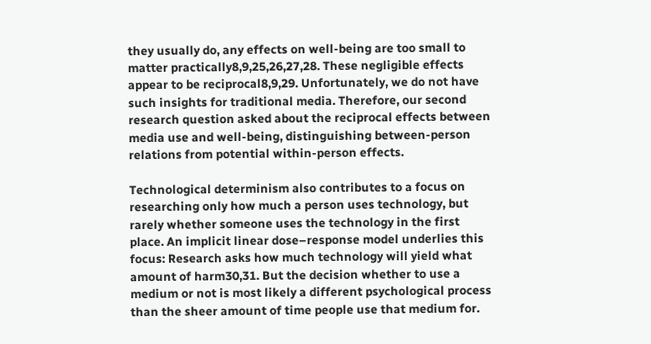they usually do, any effects on well-being are too small to matter practically8,9,25,26,27,28. These negligible effects appear to be reciprocal8,9,29. Unfortunately, we do not have such insights for traditional media. Therefore, our second research question asked about the reciprocal effects between media use and well-being, distinguishing between-person relations from potential within-person effects.

Technological determinism also contributes to a focus on researching only how much a person uses technology, but rarely whether someone uses the technology in the first place. An implicit linear dose–response model underlies this focus: Research asks how much technology will yield what amount of harm30,31. But the decision whether to use a medium or not is most likely a different psychological process than the sheer amount of time people use that medium for.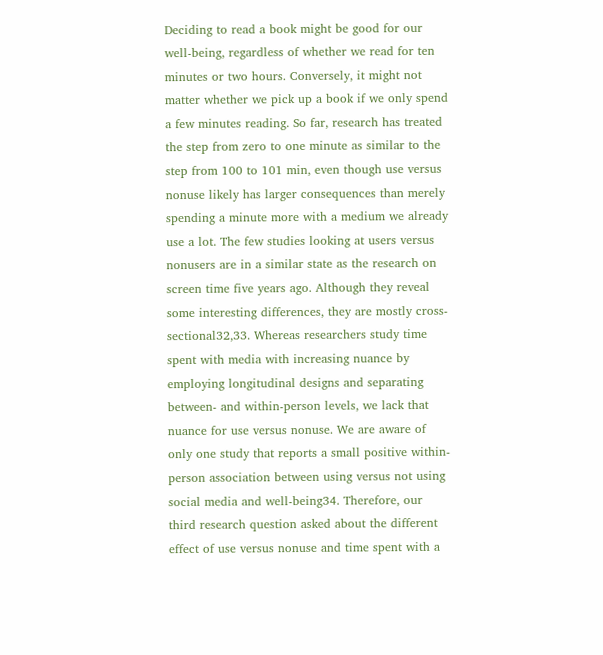Deciding to read a book might be good for our well-being, regardless of whether we read for ten minutes or two hours. Conversely, it might not matter whether we pick up a book if we only spend a few minutes reading. So far, research has treated the step from zero to one minute as similar to the step from 100 to 101 min, even though use versus nonuse likely has larger consequences than merely spending a minute more with a medium we already use a lot. The few studies looking at users versus nonusers are in a similar state as the research on screen time five years ago. Although they reveal some interesting differences, they are mostly cross-sectional32,33. Whereas researchers study time spent with media with increasing nuance by employing longitudinal designs and separating between- and within-person levels, we lack that nuance for use versus nonuse. We are aware of only one study that reports a small positive within-person association between using versus not using social media and well-being34. Therefore, our third research question asked about the different effect of use versus nonuse and time spent with a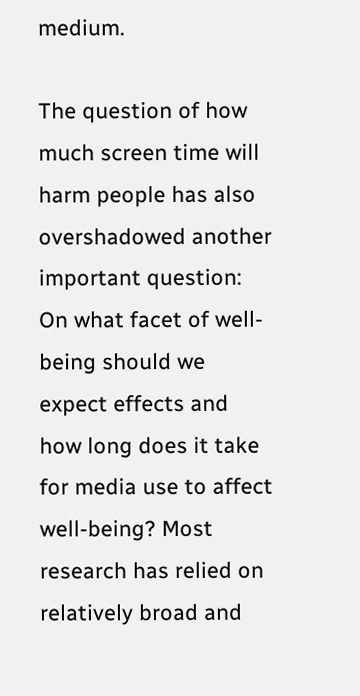medium.

The question of how much screen time will harm people has also overshadowed another important question: On what facet of well-being should we expect effects and how long does it take for media use to affect well-being? Most research has relied on relatively broad and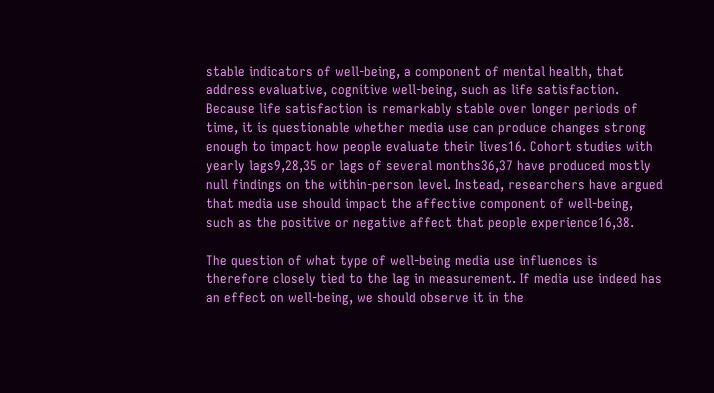stable indicators of well-being, a component of mental health, that address evaluative, cognitive well-being, such as life satisfaction. Because life satisfaction is remarkably stable over longer periods of time, it is questionable whether media use can produce changes strong enough to impact how people evaluate their lives16. Cohort studies with yearly lags9,28,35 or lags of several months36,37 have produced mostly null findings on the within-person level. Instead, researchers have argued that media use should impact the affective component of well-being, such as the positive or negative affect that people experience16,38.

The question of what type of well-being media use influences is therefore closely tied to the lag in measurement. If media use indeed has an effect on well-being, we should observe it in the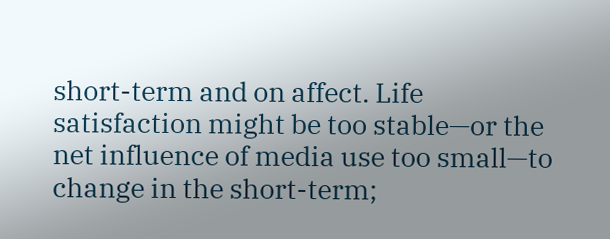short-term and on affect. Life satisfaction might be too stable—or the net influence of media use too small—to change in the short-term;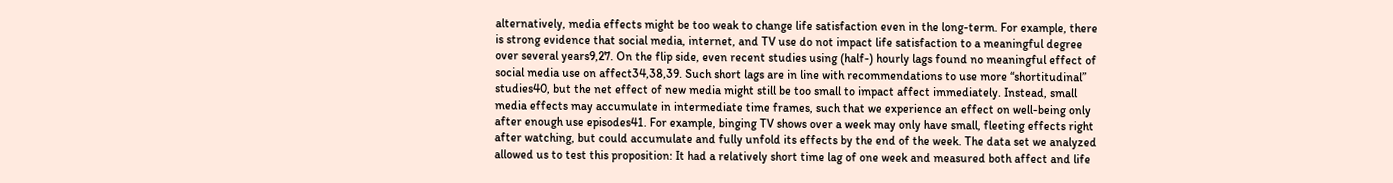alternatively, media effects might be too weak to change life satisfaction even in the long-term. For example, there is strong evidence that social media, internet, and TV use do not impact life satisfaction to a meaningful degree over several years9,27. On the flip side, even recent studies using (half-) hourly lags found no meaningful effect of social media use on affect34,38,39. Such short lags are in line with recommendations to use more “shortitudinal” studies40, but the net effect of new media might still be too small to impact affect immediately. Instead, small media effects may accumulate in intermediate time frames, such that we experience an effect on well-being only after enough use episodes41. For example, binging TV shows over a week may only have small, fleeting effects right after watching, but could accumulate and fully unfold its effects by the end of the week. The data set we analyzed allowed us to test this proposition: It had a relatively short time lag of one week and measured both affect and life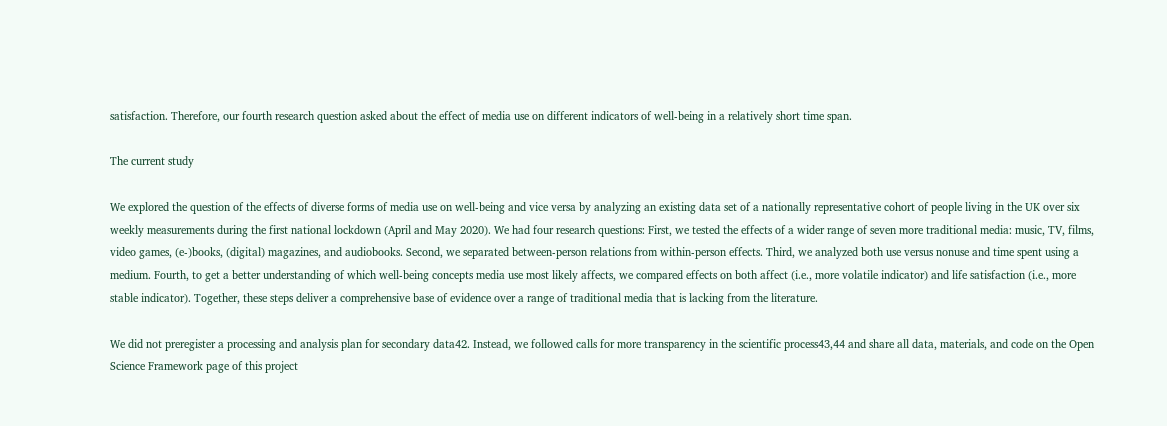satisfaction. Therefore, our fourth research question asked about the effect of media use on different indicators of well-being in a relatively short time span.

The current study

We explored the question of the effects of diverse forms of media use on well-being and vice versa by analyzing an existing data set of a nationally representative cohort of people living in the UK over six weekly measurements during the first national lockdown (April and May 2020). We had four research questions: First, we tested the effects of a wider range of seven more traditional media: music, TV, films, video games, (e-)books, (digital) magazines, and audiobooks. Second, we separated between-person relations from within-person effects. Third, we analyzed both use versus nonuse and time spent using a medium. Fourth, to get a better understanding of which well-being concepts media use most likely affects, we compared effects on both affect (i.e., more volatile indicator) and life satisfaction (i.e., more stable indicator). Together, these steps deliver a comprehensive base of evidence over a range of traditional media that is lacking from the literature.

We did not preregister a processing and analysis plan for secondary data42. Instead, we followed calls for more transparency in the scientific process43,44 and share all data, materials, and code on the Open Science Framework page of this project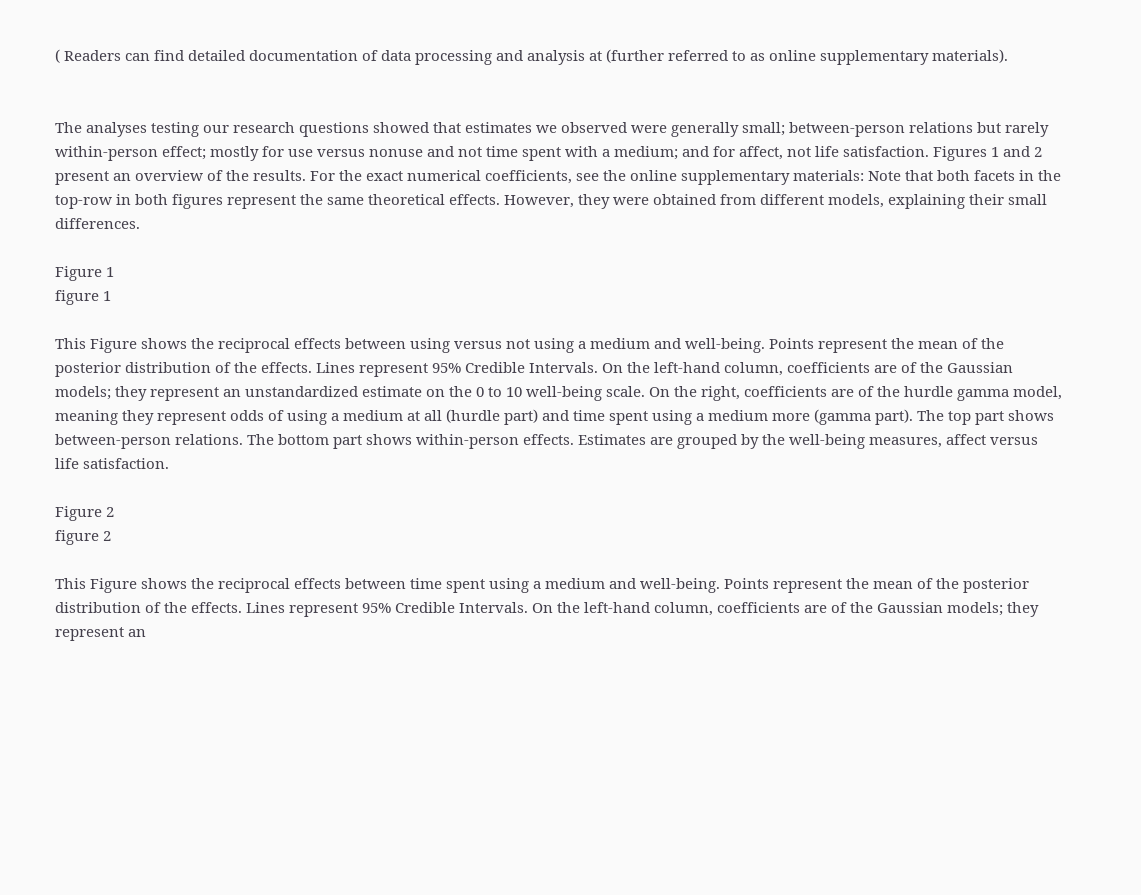( Readers can find detailed documentation of data processing and analysis at (further referred to as online supplementary materials).


The analyses testing our research questions showed that estimates we observed were generally small; between-person relations but rarely within-person effect; mostly for use versus nonuse and not time spent with a medium; and for affect, not life satisfaction. Figures 1 and 2 present an overview of the results. For the exact numerical coefficients, see the online supplementary materials: Note that both facets in the top-row in both figures represent the same theoretical effects. However, they were obtained from different models, explaining their small differences.

Figure 1
figure 1

This Figure shows the reciprocal effects between using versus not using a medium and well-being. Points represent the mean of the posterior distribution of the effects. Lines represent 95% Credible Intervals. On the left-hand column, coefficients are of the Gaussian models; they represent an unstandardized estimate on the 0 to 10 well-being scale. On the right, coefficients are of the hurdle gamma model, meaning they represent odds of using a medium at all (hurdle part) and time spent using a medium more (gamma part). The top part shows between-person relations. The bottom part shows within-person effects. Estimates are grouped by the well-being measures, affect versus life satisfaction.

Figure 2
figure 2

This Figure shows the reciprocal effects between time spent using a medium and well-being. Points represent the mean of the posterior distribution of the effects. Lines represent 95% Credible Intervals. On the left-hand column, coefficients are of the Gaussian models; they represent an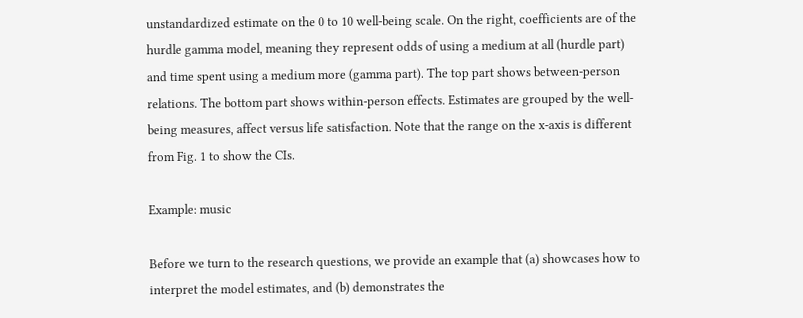unstandardized estimate on the 0 to 10 well-being scale. On the right, coefficients are of the hurdle gamma model, meaning they represent odds of using a medium at all (hurdle part) and time spent using a medium more (gamma part). The top part shows between-person relations. The bottom part shows within-person effects. Estimates are grouped by the well-being measures, affect versus life satisfaction. Note that the range on the x-axis is different from Fig. 1 to show the CIs.

Example: music

Before we turn to the research questions, we provide an example that (a) showcases how to interpret the model estimates, and (b) demonstrates the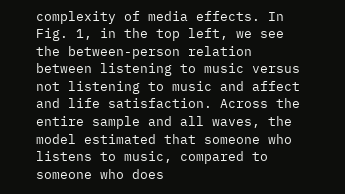complexity of media effects. In Fig. 1, in the top left, we see the between-person relation between listening to music versus not listening to music and affect and life satisfaction. Across the entire sample and all waves, the model estimated that someone who listens to music, compared to someone who does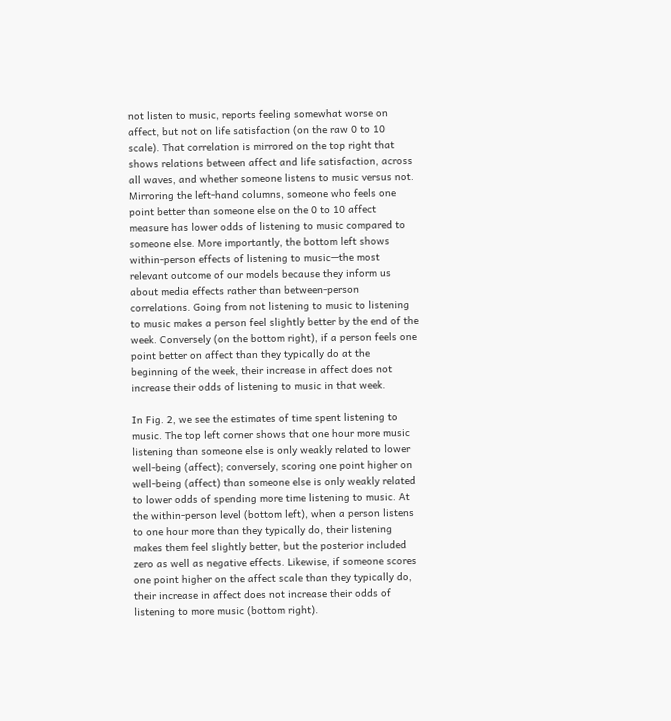not listen to music, reports feeling somewhat worse on affect, but not on life satisfaction (on the raw 0 to 10 scale). That correlation is mirrored on the top right that shows relations between affect and life satisfaction, across all waves, and whether someone listens to music versus not. Mirroring the left-hand columns, someone who feels one point better than someone else on the 0 to 10 affect measure has lower odds of listening to music compared to someone else. More importantly, the bottom left shows within-person effects of listening to music—the most relevant outcome of our models because they inform us about media effects rather than between-person correlations. Going from not listening to music to listening to music makes a person feel slightly better by the end of the week. Conversely (on the bottom right), if a person feels one point better on affect than they typically do at the beginning of the week, their increase in affect does not increase their odds of listening to music in that week.

In Fig. 2, we see the estimates of time spent listening to music. The top left corner shows that one hour more music listening than someone else is only weakly related to lower well-being (affect); conversely, scoring one point higher on well-being (affect) than someone else is only weakly related to lower odds of spending more time listening to music. At the within-person level (bottom left), when a person listens to one hour more than they typically do, their listening makes them feel slightly better, but the posterior included zero as well as negative effects. Likewise, if someone scores one point higher on the affect scale than they typically do, their increase in affect does not increase their odds of listening to more music (bottom right).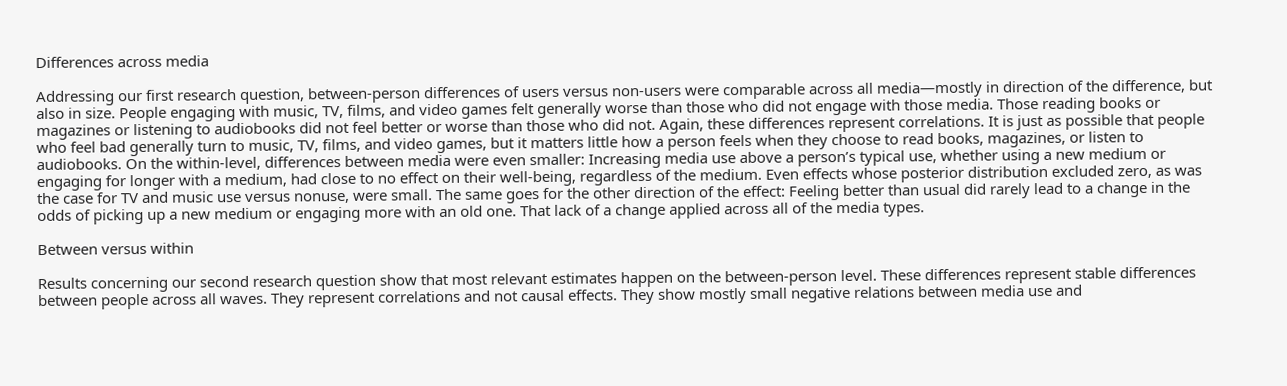Differences across media

Addressing our first research question, between-person differences of users versus non-users were comparable across all media—mostly in direction of the difference, but also in size. People engaging with music, TV, films, and video games felt generally worse than those who did not engage with those media. Those reading books or magazines or listening to audiobooks did not feel better or worse than those who did not. Again, these differences represent correlations. It is just as possible that people who feel bad generally turn to music, TV, films, and video games, but it matters little how a person feels when they choose to read books, magazines, or listen to audiobooks. On the within-level, differences between media were even smaller: Increasing media use above a person’s typical use, whether using a new medium or engaging for longer with a medium, had close to no effect on their well-being, regardless of the medium. Even effects whose posterior distribution excluded zero, as was the case for TV and music use versus nonuse, were small. The same goes for the other direction of the effect: Feeling better than usual did rarely lead to a change in the odds of picking up a new medium or engaging more with an old one. That lack of a change applied across all of the media types.

Between versus within

Results concerning our second research question show that most relevant estimates happen on the between-person level. These differences represent stable differences between people across all waves. They represent correlations and not causal effects. They show mostly small negative relations between media use and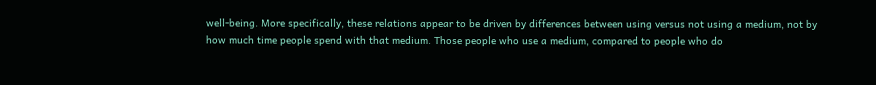well-being. More specifically, these relations appear to be driven by differences between using versus not using a medium, not by how much time people spend with that medium. Those people who use a medium, compared to people who do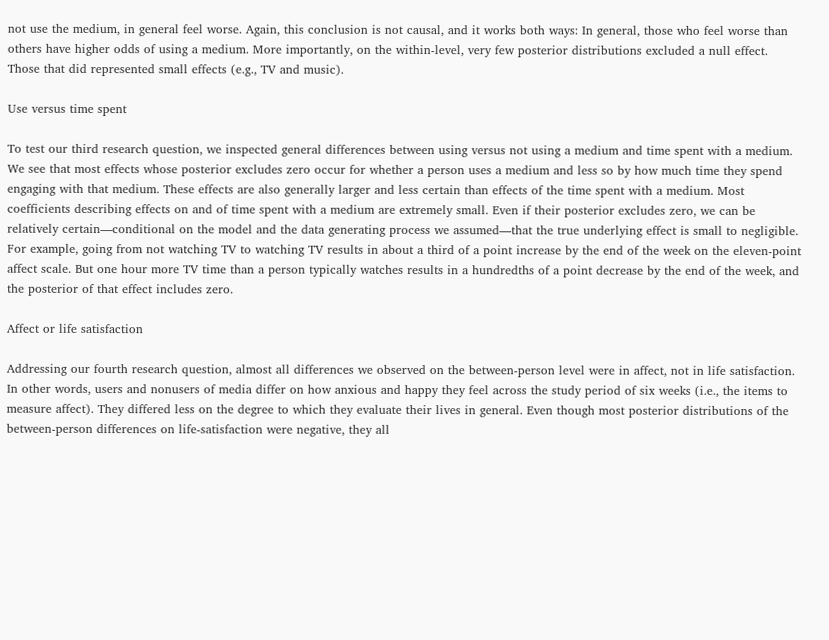not use the medium, in general feel worse. Again, this conclusion is not causal, and it works both ways: In general, those who feel worse than others have higher odds of using a medium. More importantly, on the within-level, very few posterior distributions excluded a null effect. Those that did represented small effects (e.g., TV and music).

Use versus time spent

To test our third research question, we inspected general differences between using versus not using a medium and time spent with a medium. We see that most effects whose posterior excludes zero occur for whether a person uses a medium and less so by how much time they spend engaging with that medium. These effects are also generally larger and less certain than effects of the time spent with a medium. Most coefficients describing effects on and of time spent with a medium are extremely small. Even if their posterior excludes zero, we can be relatively certain—conditional on the model and the data generating process we assumed—that the true underlying effect is small to negligible. For example, going from not watching TV to watching TV results in about a third of a point increase by the end of the week on the eleven-point affect scale. But one hour more TV time than a person typically watches results in a hundredths of a point decrease by the end of the week, and the posterior of that effect includes zero.

Affect or life satisfaction

Addressing our fourth research question, almost all differences we observed on the between-person level were in affect, not in life satisfaction. In other words, users and nonusers of media differ on how anxious and happy they feel across the study period of six weeks (i.e., the items to measure affect). They differed less on the degree to which they evaluate their lives in general. Even though most posterior distributions of the between-person differences on life-satisfaction were negative, they all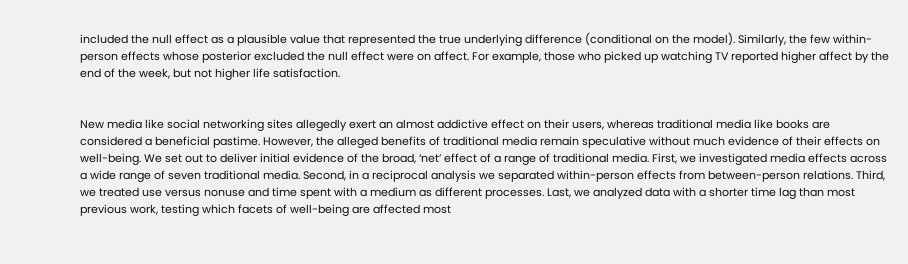included the null effect as a plausible value that represented the true underlying difference (conditional on the model). Similarly, the few within-person effects whose posterior excluded the null effect were on affect. For example, those who picked up watching TV reported higher affect by the end of the week, but not higher life satisfaction.


New media like social networking sites allegedly exert an almost addictive effect on their users, whereas traditional media like books are considered a beneficial pastime. However, the alleged benefits of traditional media remain speculative without much evidence of their effects on well-being. We set out to deliver initial evidence of the broad, ‘net’ effect of a range of traditional media. First, we investigated media effects across a wide range of seven traditional media. Second, in a reciprocal analysis we separated within-person effects from between-person relations. Third, we treated use versus nonuse and time spent with a medium as different processes. Last, we analyzed data with a shorter time lag than most previous work, testing which facets of well-being are affected most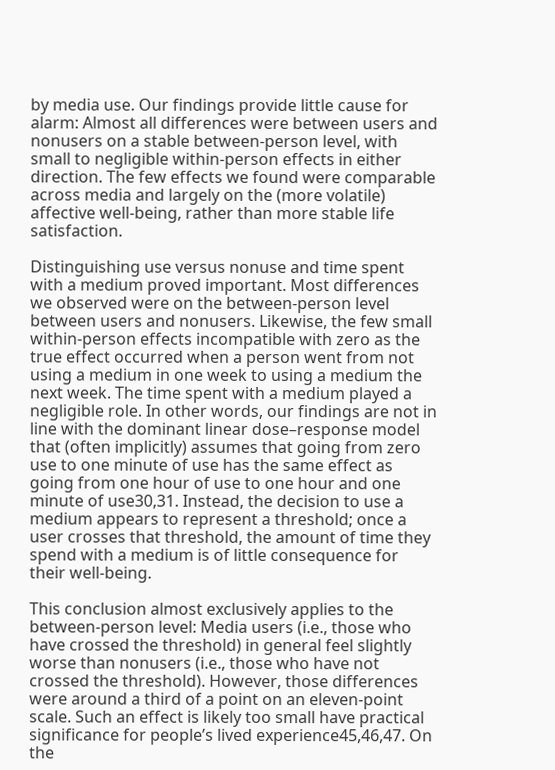by media use. Our findings provide little cause for alarm: Almost all differences were between users and nonusers on a stable between-person level, with small to negligible within-person effects in either direction. The few effects we found were comparable across media and largely on the (more volatile) affective well-being, rather than more stable life satisfaction.

Distinguishing use versus nonuse and time spent with a medium proved important. Most differences we observed were on the between-person level between users and nonusers. Likewise, the few small within-person effects incompatible with zero as the true effect occurred when a person went from not using a medium in one week to using a medium the next week. The time spent with a medium played a negligible role. In other words, our findings are not in line with the dominant linear dose–response model that (often implicitly) assumes that going from zero use to one minute of use has the same effect as going from one hour of use to one hour and one minute of use30,31. Instead, the decision to use a medium appears to represent a threshold; once a user crosses that threshold, the amount of time they spend with a medium is of little consequence for their well-being.

This conclusion almost exclusively applies to the between-person level: Media users (i.e., those who have crossed the threshold) in general feel slightly worse than nonusers (i.e., those who have not crossed the threshold). However, those differences were around a third of a point on an eleven-point scale. Such an effect is likely too small have practical significance for people’s lived experience45,46,47. On the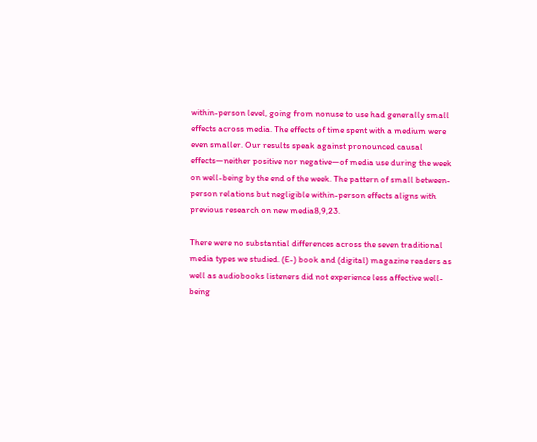within-person level, going from nonuse to use had generally small effects across media. The effects of time spent with a medium were even smaller. Our results speak against pronounced causal effects—neither positive nor negative—of media use during the week on well-being by the end of the week. The pattern of small between-person relations but negligible within-person effects aligns with previous research on new media8,9,23.

There were no substantial differences across the seven traditional media types we studied. (E-) book and (digital) magazine readers as well as audiobooks listeners did not experience less affective well-being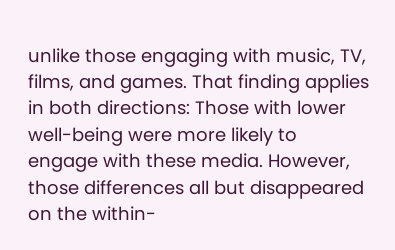unlike those engaging with music, TV, films, and games. That finding applies in both directions: Those with lower well-being were more likely to engage with these media. However, those differences all but disappeared on the within-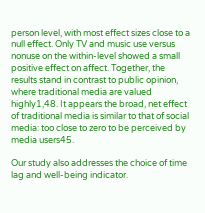person level, with most effect sizes close to a null effect. Only TV and music use versus nonuse on the within-level showed a small positive effect on affect. Together, the results stand in contrast to public opinion, where traditional media are valued highly1,48. It appears the broad, net effect of traditional media is similar to that of social media: too close to zero to be perceived by media users45.

Our study also addresses the choice of time lag and well-being indicator.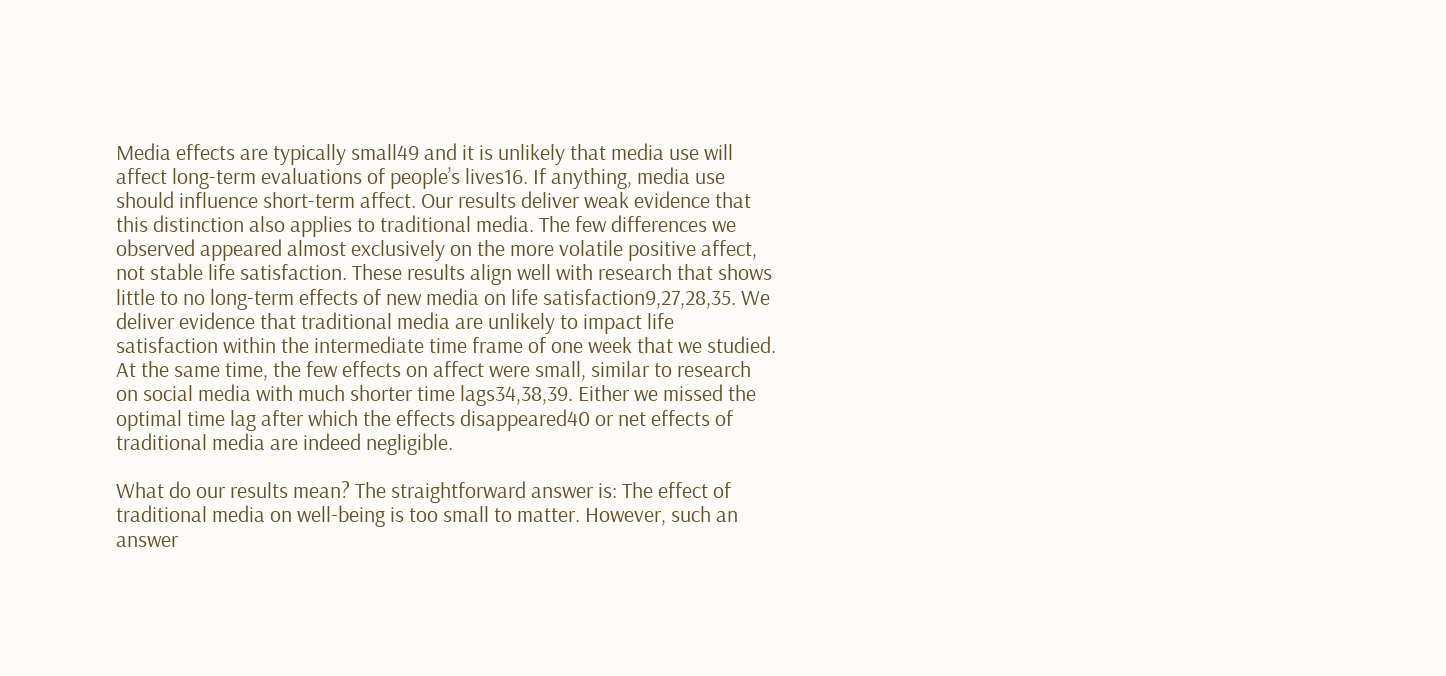Media effects are typically small49 and it is unlikely that media use will affect long-term evaluations of people’s lives16. If anything, media use should influence short-term affect. Our results deliver weak evidence that this distinction also applies to traditional media. The few differences we observed appeared almost exclusively on the more volatile positive affect, not stable life satisfaction. These results align well with research that shows little to no long-term effects of new media on life satisfaction9,27,28,35. We deliver evidence that traditional media are unlikely to impact life satisfaction within the intermediate time frame of one week that we studied. At the same time, the few effects on affect were small, similar to research on social media with much shorter time lags34,38,39. Either we missed the optimal time lag after which the effects disappeared40 or net effects of traditional media are indeed negligible.

What do our results mean? The straightforward answer is: The effect of traditional media on well-being is too small to matter. However, such an answer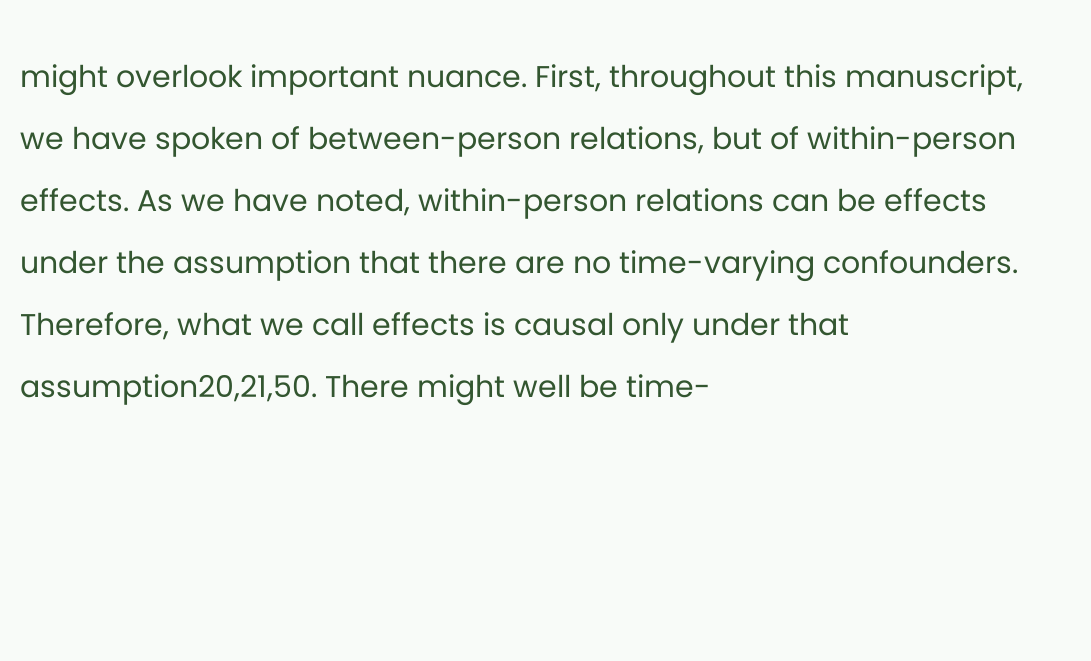might overlook important nuance. First, throughout this manuscript, we have spoken of between-person relations, but of within-person effects. As we have noted, within-person relations can be effects under the assumption that there are no time-varying confounders. Therefore, what we call effects is causal only under that assumption20,21,50. There might well be time-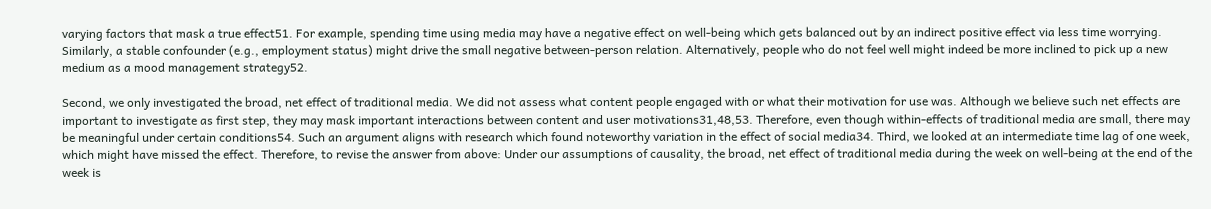varying factors that mask a true effect51. For example, spending time using media may have a negative effect on well-being which gets balanced out by an indirect positive effect via less time worrying. Similarly, a stable confounder (e.g., employment status) might drive the small negative between-person relation. Alternatively, people who do not feel well might indeed be more inclined to pick up a new medium as a mood management strategy52.

Second, we only investigated the broad, net effect of traditional media. We did not assess what content people engaged with or what their motivation for use was. Although we believe such net effects are important to investigate as first step, they may mask important interactions between content and user motivations31,48,53. Therefore, even though within-effects of traditional media are small, there may be meaningful under certain conditions54. Such an argument aligns with research which found noteworthy variation in the effect of social media34. Third, we looked at an intermediate time lag of one week, which might have missed the effect. Therefore, to revise the answer from above: Under our assumptions of causality, the broad, net effect of traditional media during the week on well-being at the end of the week is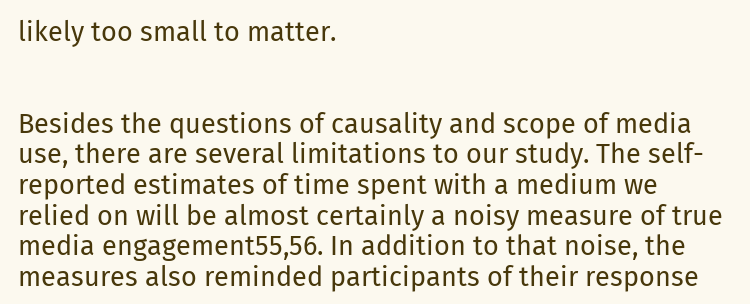likely too small to matter.


Besides the questions of causality and scope of media use, there are several limitations to our study. The self-reported estimates of time spent with a medium we relied on will be almost certainly a noisy measure of true media engagement55,56. In addition to that noise, the measures also reminded participants of their response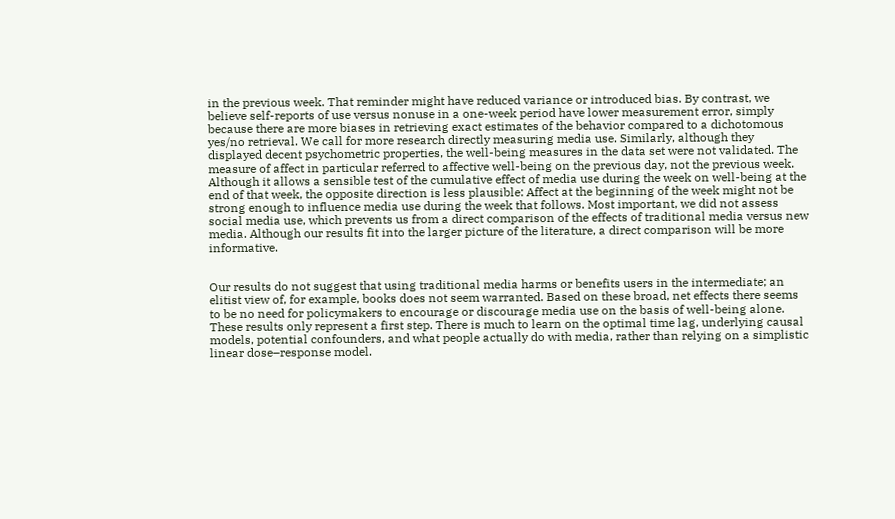in the previous week. That reminder might have reduced variance or introduced bias. By contrast, we believe self-reports of use versus nonuse in a one-week period have lower measurement error, simply because there are more biases in retrieving exact estimates of the behavior compared to a dichotomous yes/no retrieval. We call for more research directly measuring media use. Similarly, although they displayed decent psychometric properties, the well-being measures in the data set were not validated. The measure of affect in particular referred to affective well-being on the previous day, not the previous week. Although it allows a sensible test of the cumulative effect of media use during the week on well-being at the end of that week, the opposite direction is less plausible: Affect at the beginning of the week might not be strong enough to influence media use during the week that follows. Most important, we did not assess social media use, which prevents us from a direct comparison of the effects of traditional media versus new media. Although our results fit into the larger picture of the literature, a direct comparison will be more informative.


Our results do not suggest that using traditional media harms or benefits users in the intermediate; an elitist view of, for example, books does not seem warranted. Based on these broad, net effects there seems to be no need for policymakers to encourage or discourage media use on the basis of well-being alone. These results only represent a first step. There is much to learn on the optimal time lag, underlying causal models, potential confounders, and what people actually do with media, rather than relying on a simplistic linear dose–response model.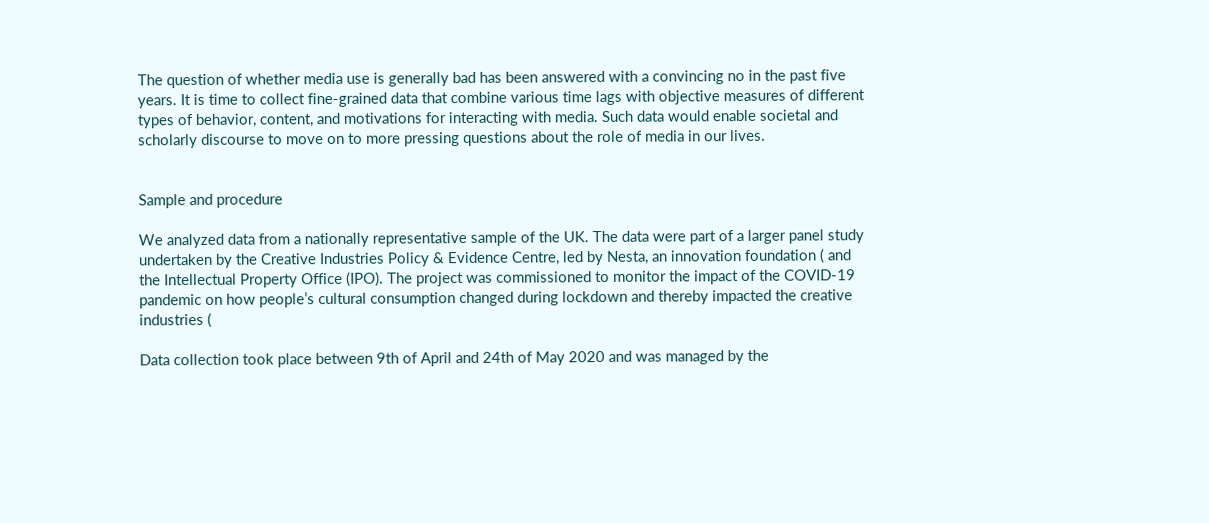The question of whether media use is generally bad has been answered with a convincing no in the past five years. It is time to collect fine-grained data that combine various time lags with objective measures of different types of behavior, content, and motivations for interacting with media. Such data would enable societal and scholarly discourse to move on to more pressing questions about the role of media in our lives.


Sample and procedure

We analyzed data from a nationally representative sample of the UK. The data were part of a larger panel study undertaken by the Creative Industries Policy & Evidence Centre, led by Nesta, an innovation foundation ( and the Intellectual Property Office (IPO). The project was commissioned to monitor the impact of the COVID-19 pandemic on how people’s cultural consumption changed during lockdown and thereby impacted the creative industries (

Data collection took place between 9th of April and 24th of May 2020 and was managed by the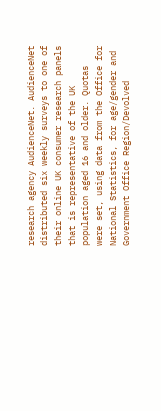research agency AudienceNet. AudienceNet distributed six weekly surveys to one of their online UK consumer research panels that is representative of the UK population aged 16 and older. Quotas were set, using data from the Office for National Statistics, for age/gender and Government Office Region/Devolved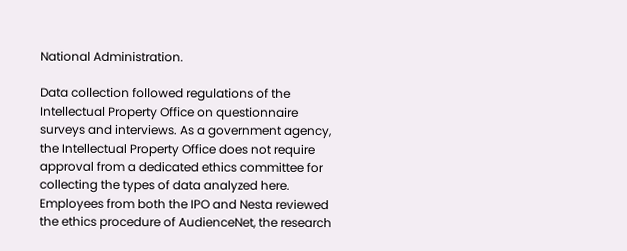National Administration.

Data collection followed regulations of the Intellectual Property Office on questionnaire surveys and interviews. As a government agency, the Intellectual Property Office does not require approval from a dedicated ethics committee for collecting the types of data analyzed here. Employees from both the IPO and Nesta reviewed the ethics procedure of AudienceNet, the research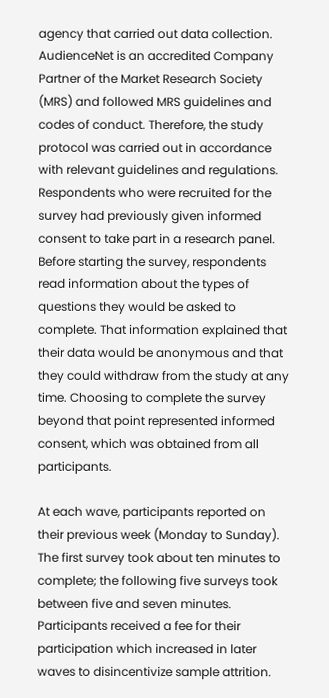agency that carried out data collection. AudienceNet is an accredited Company Partner of the Market Research Society (MRS) and followed MRS guidelines and codes of conduct. Therefore, the study protocol was carried out in accordance with relevant guidelines and regulations. Respondents who were recruited for the survey had previously given informed consent to take part in a research panel. Before starting the survey, respondents read information about the types of questions they would be asked to complete. That information explained that their data would be anonymous and that they could withdraw from the study at any time. Choosing to complete the survey beyond that point represented informed consent, which was obtained from all participants.

At each wave, participants reported on their previous week (Monday to Sunday). The first survey took about ten minutes to complete; the following five surveys took between five and seven minutes. Participants received a fee for their participation which increased in later waves to disincentivize sample attrition.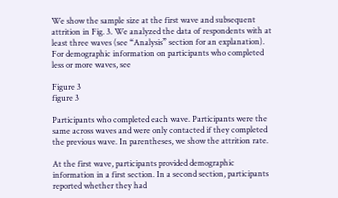We show the sample size at the first wave and subsequent attrition in Fig. 3. We analyzed the data of respondents with at least three waves (see “Analysis” section for an explanation). For demographic information on participants who completed less or more waves, see

Figure 3
figure 3

Participants who completed each wave. Participants were the same across waves and were only contacted if they completed the previous wave. In parentheses, we show the attrition rate.

At the first wave, participants provided demographic information in a first section. In a second section, participants reported whether they had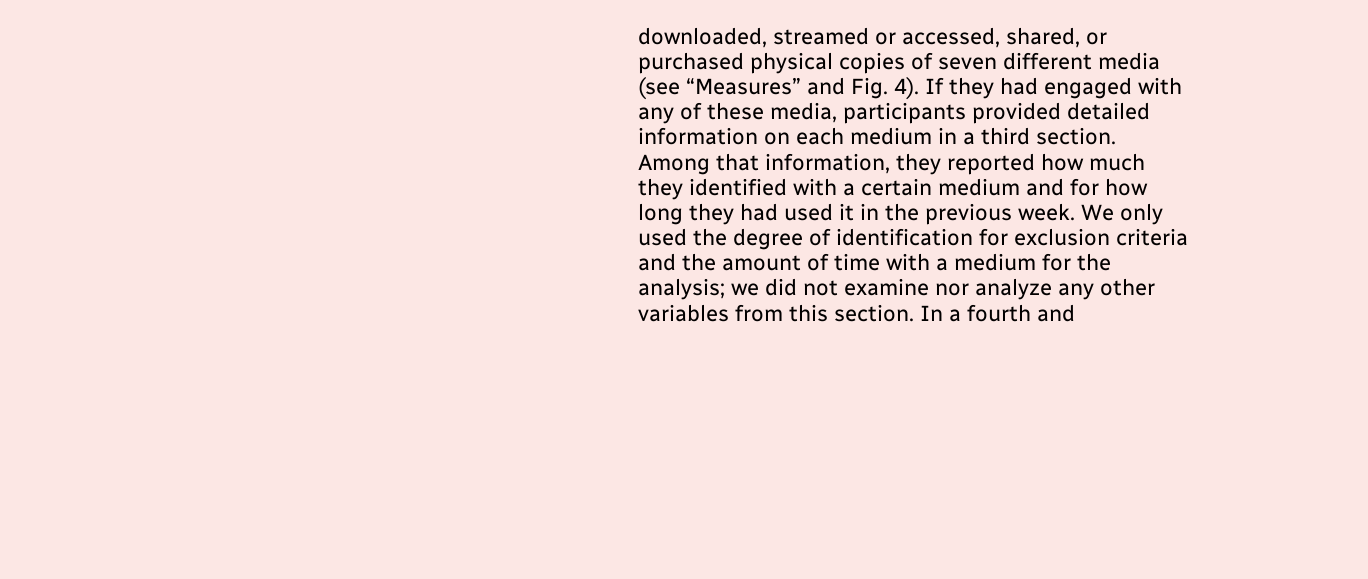downloaded, streamed or accessed, shared, or purchased physical copies of seven different media (see “Measures” and Fig. 4). If they had engaged with any of these media, participants provided detailed information on each medium in a third section. Among that information, they reported how much they identified with a certain medium and for how long they had used it in the previous week. We only used the degree of identification for exclusion criteria and the amount of time with a medium for the analysis; we did not examine nor analyze any other variables from this section. In a fourth and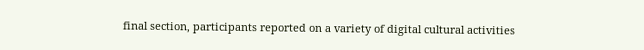final section, participants reported on a variety of digital cultural activities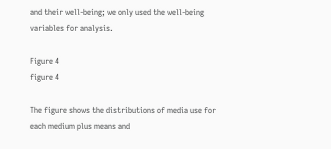and their well-being; we only used the well-being variables for analysis.

Figure 4
figure 4

The figure shows the distributions of media use for each medium plus means and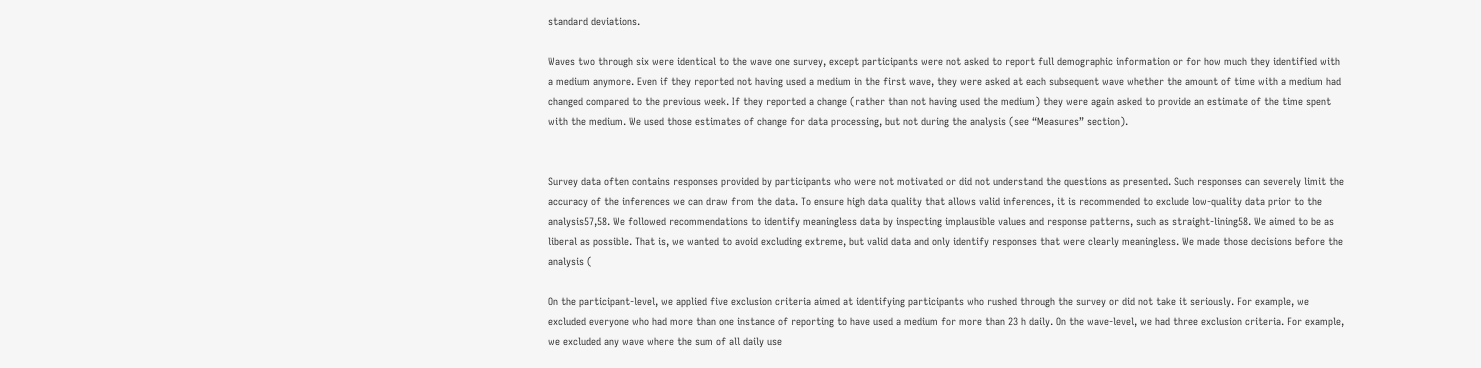standard deviations.

Waves two through six were identical to the wave one survey, except participants were not asked to report full demographic information or for how much they identified with a medium anymore. Even if they reported not having used a medium in the first wave, they were asked at each subsequent wave whether the amount of time with a medium had changed compared to the previous week. If they reported a change (rather than not having used the medium) they were again asked to provide an estimate of the time spent with the medium. We used those estimates of change for data processing, but not during the analysis (see “Measures” section).


Survey data often contains responses provided by participants who were not motivated or did not understand the questions as presented. Such responses can severely limit the accuracy of the inferences we can draw from the data. To ensure high data quality that allows valid inferences, it is recommended to exclude low-quality data prior to the analysis57,58. We followed recommendations to identify meaningless data by inspecting implausible values and response patterns, such as straight-lining58. We aimed to be as liberal as possible. That is, we wanted to avoid excluding extreme, but valid data and only identify responses that were clearly meaningless. We made those decisions before the analysis (

On the participant-level, we applied five exclusion criteria aimed at identifying participants who rushed through the survey or did not take it seriously. For example, we excluded everyone who had more than one instance of reporting to have used a medium for more than 23 h daily. On the wave-level, we had three exclusion criteria. For example, we excluded any wave where the sum of all daily use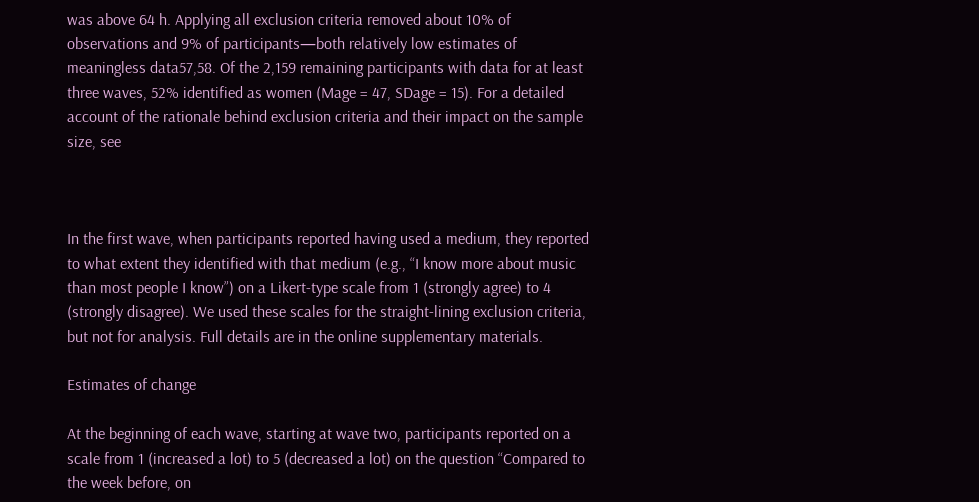was above 64 h. Applying all exclusion criteria removed about 10% of observations and 9% of participants—both relatively low estimates of meaningless data57,58. Of the 2,159 remaining participants with data for at least three waves, 52% identified as women (Mage = 47, SDage = 15). For a detailed account of the rationale behind exclusion criteria and their impact on the sample size, see



In the first wave, when participants reported having used a medium, they reported to what extent they identified with that medium (e.g., “I know more about music than most people I know”) on a Likert-type scale from 1 (strongly agree) to 4 (strongly disagree). We used these scales for the straight-lining exclusion criteria, but not for analysis. Full details are in the online supplementary materials.

Estimates of change

At the beginning of each wave, starting at wave two, participants reported on a scale from 1 (increased a lot) to 5 (decreased a lot) on the question “Compared to the week before, on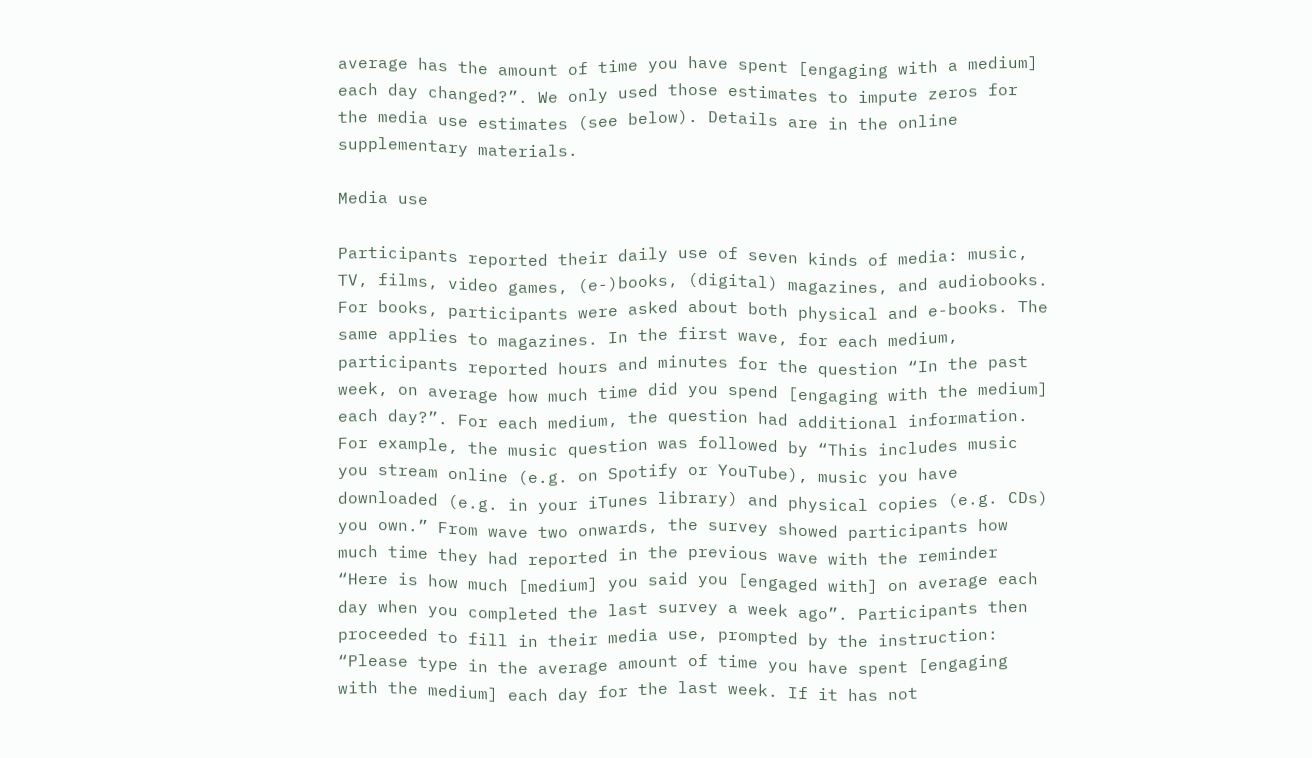average has the amount of time you have spent [engaging with a medium] each day changed?”. We only used those estimates to impute zeros for the media use estimates (see below). Details are in the online supplementary materials.

Media use

Participants reported their daily use of seven kinds of media: music, TV, films, video games, (e-)books, (digital) magazines, and audiobooks. For books, participants were asked about both physical and e-books. The same applies to magazines. In the first wave, for each medium, participants reported hours and minutes for the question “In the past week, on average how much time did you spend [engaging with the medium] each day?”. For each medium, the question had additional information. For example, the music question was followed by “This includes music you stream online (e.g. on Spotify or YouTube), music you have downloaded (e.g. in your iTunes library) and physical copies (e.g. CDs) you own.” From wave two onwards, the survey showed participants how much time they had reported in the previous wave with the reminder “Here is how much [medium] you said you [engaged with] on average each day when you completed the last survey a week ago”. Participants then proceeded to fill in their media use, prompted by the instruction: “Please type in the average amount of time you have spent [engaging with the medium] each day for the last week. If it has not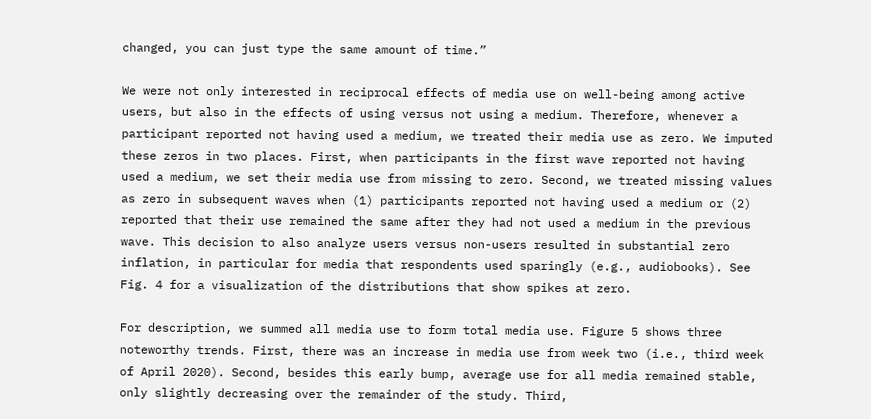changed, you can just type the same amount of time.”

We were not only interested in reciprocal effects of media use on well-being among active users, but also in the effects of using versus not using a medium. Therefore, whenever a participant reported not having used a medium, we treated their media use as zero. We imputed these zeros in two places. First, when participants in the first wave reported not having used a medium, we set their media use from missing to zero. Second, we treated missing values as zero in subsequent waves when (1) participants reported not having used a medium or (2) reported that their use remained the same after they had not used a medium in the previous wave. This decision to also analyze users versus non-users resulted in substantial zero inflation, in particular for media that respondents used sparingly (e.g., audiobooks). See Fig. 4 for a visualization of the distributions that show spikes at zero.

For description, we summed all media use to form total media use. Figure 5 shows three noteworthy trends. First, there was an increase in media use from week two (i.e., third week of April 2020). Second, besides this early bump, average use for all media remained stable, only slightly decreasing over the remainder of the study. Third,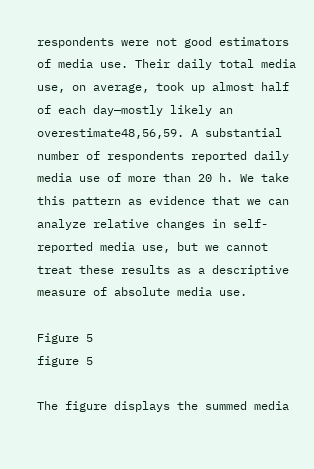respondents were not good estimators of media use. Their daily total media use, on average, took up almost half of each day—mostly likely an overestimate48,56,59. A substantial number of respondents reported daily media use of more than 20 h. We take this pattern as evidence that we can analyze relative changes in self-reported media use, but we cannot treat these results as a descriptive measure of absolute media use.

Figure 5
figure 5

The figure displays the summed media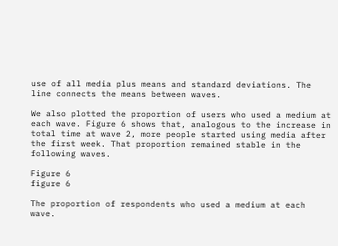use of all media plus means and standard deviations. The line connects the means between waves.

We also plotted the proportion of users who used a medium at each wave. Figure 6 shows that, analogous to the increase in total time at wave 2, more people started using media after the first week. That proportion remained stable in the following waves.

Figure 6
figure 6

The proportion of respondents who used a medium at each wave.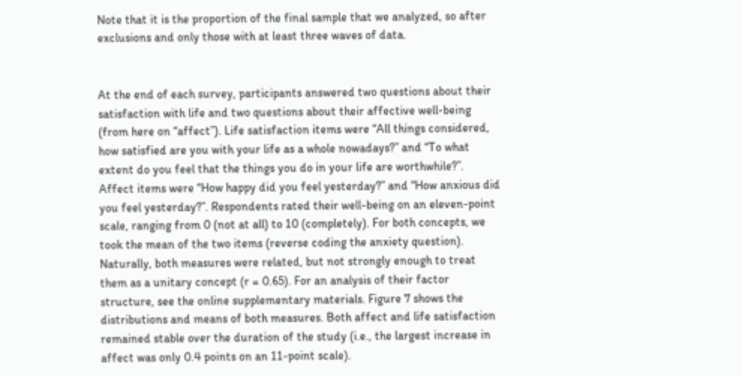Note that it is the proportion of the final sample that we analyzed, so after exclusions and only those with at least three waves of data.


At the end of each survey, participants answered two questions about their satisfaction with life and two questions about their affective well-being (from here on “affect”). Life satisfaction items were “All things considered, how satisfied are you with your life as a whole nowadays?” and “To what extent do you feel that the things you do in your life are worthwhile?”. Affect items were “How happy did you feel yesterday?” and “How anxious did you feel yesterday?”. Respondents rated their well-being on an eleven-point scale, ranging from 0 (not at all) to 10 (completely). For both concepts, we took the mean of the two items (reverse coding the anxiety question). Naturally, both measures were related, but not strongly enough to treat them as a unitary concept (r = 0.65). For an analysis of their factor structure, see the online supplementary materials. Figure 7 shows the distributions and means of both measures. Both affect and life satisfaction remained stable over the duration of the study (i.e., the largest increase in affect was only 0.4 points on an 11-point scale).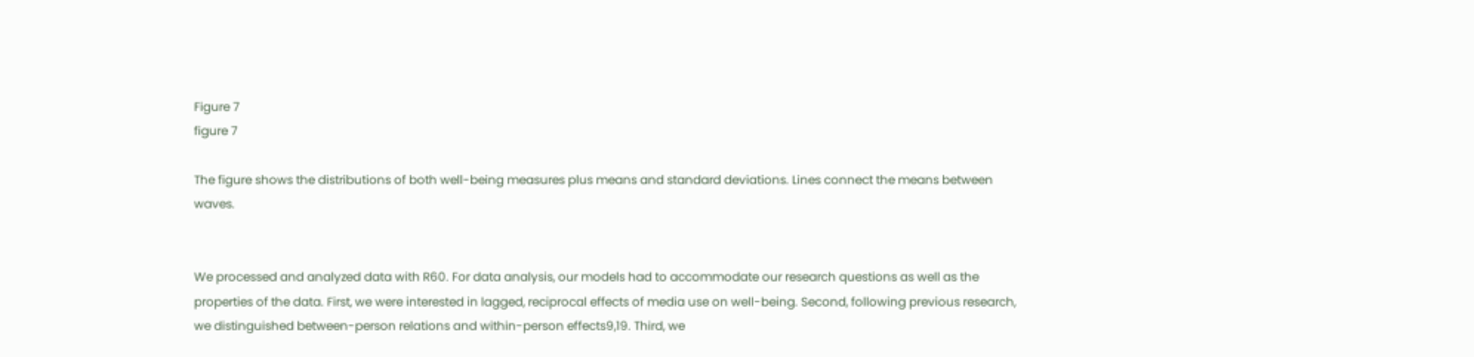Figure 7
figure 7

The figure shows the distributions of both well-being measures plus means and standard deviations. Lines connect the means between waves.


We processed and analyzed data with R60. For data analysis, our models had to accommodate our research questions as well as the properties of the data. First, we were interested in lagged, reciprocal effects of media use on well-being. Second, following previous research, we distinguished between-person relations and within-person effects9,19. Third, we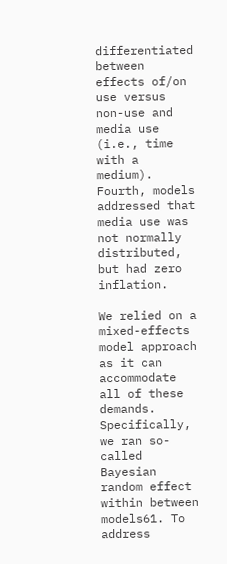differentiated between effects of/on use versus non-use and media use (i.e., time with a medium). Fourth, models addressed that media use was not normally distributed, but had zero inflation.

We relied on a mixed-effects model approach as it can accommodate all of these demands. Specifically, we ran so-called Bayesian random effect within between models61. To address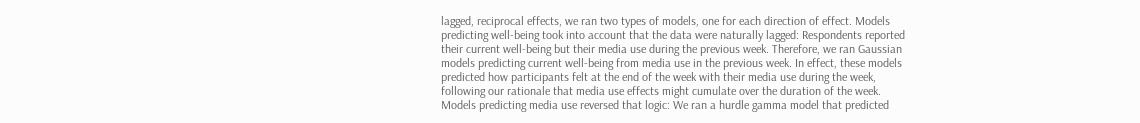lagged, reciprocal effects, we ran two types of models, one for each direction of effect. Models predicting well-being took into account that the data were naturally lagged: Respondents reported their current well-being but their media use during the previous week. Therefore, we ran Gaussian models predicting current well-being from media use in the previous week. In effect, these models predicted how participants felt at the end of the week with their media use during the week, following our rationale that media use effects might cumulate over the duration of the week. Models predicting media use reversed that logic: We ran a hurdle gamma model that predicted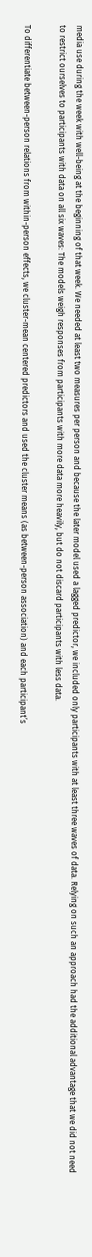media use during the week with well-being at the beginning of that week. We needed at least two measures per person and because the later model used a lagged predictor, we included only participants with at least three waves of data. Relying on such an approach had the additional advantage that we did not need to restrict ourselves to participants with data on all six waves: The models weigh responses from participants with more data more heavily, but do not discard participants with less data.

To differentiate between-person relations from within-person effects, we cluster-mean centered predictors and used the cluster means (as between-person association) and each participant’s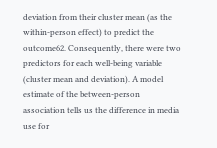deviation from their cluster mean (as the within-person effect) to predict the outcome62. Consequently, there were two predictors for each well-being variable (cluster mean and deviation). A model estimate of the between-person association tells us the difference in media use for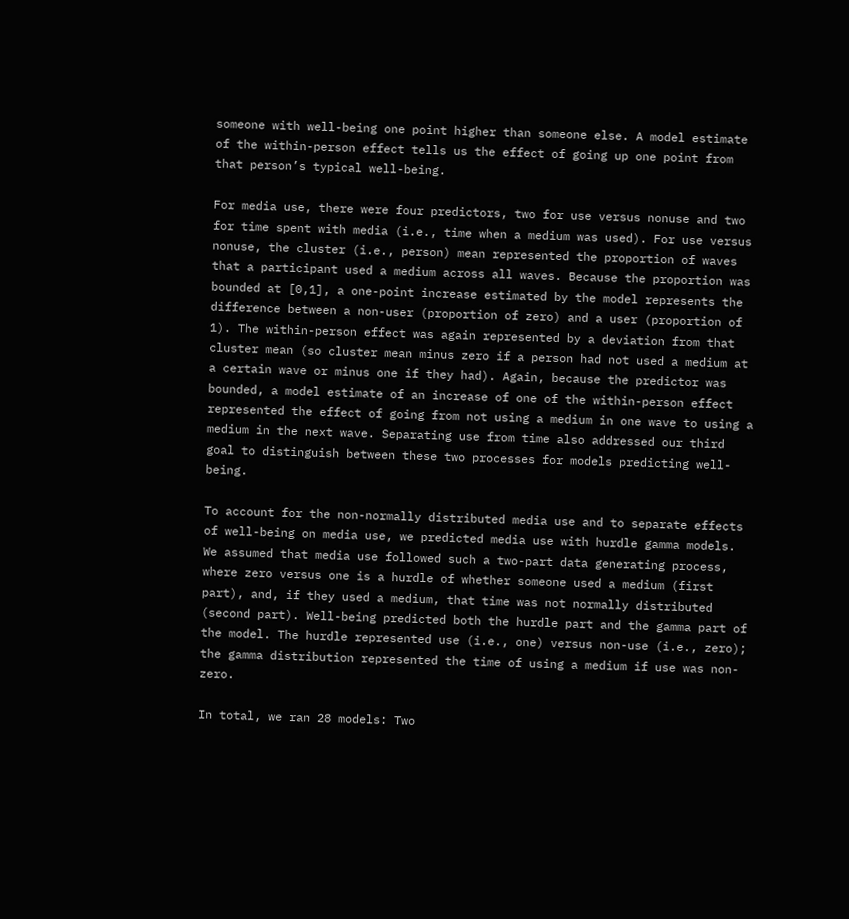someone with well-being one point higher than someone else. A model estimate of the within-person effect tells us the effect of going up one point from that person’s typical well-being.

For media use, there were four predictors, two for use versus nonuse and two for time spent with media (i.e., time when a medium was used). For use versus nonuse, the cluster (i.e., person) mean represented the proportion of waves that a participant used a medium across all waves. Because the proportion was bounded at [0,1], a one-point increase estimated by the model represents the difference between a non-user (proportion of zero) and a user (proportion of 1). The within-person effect was again represented by a deviation from that cluster mean (so cluster mean minus zero if a person had not used a medium at a certain wave or minus one if they had). Again, because the predictor was bounded, a model estimate of an increase of one of the within-person effect represented the effect of going from not using a medium in one wave to using a medium in the next wave. Separating use from time also addressed our third goal to distinguish between these two processes for models predicting well-being.

To account for the non-normally distributed media use and to separate effects of well-being on media use, we predicted media use with hurdle gamma models. We assumed that media use followed such a two-part data generating process, where zero versus one is a hurdle of whether someone used a medium (first part), and, if they used a medium, that time was not normally distributed (second part). Well-being predicted both the hurdle part and the gamma part of the model. The hurdle represented use (i.e., one) versus non-use (i.e., zero); the gamma distribution represented the time of using a medium if use was non-zero.

In total, we ran 28 models: Two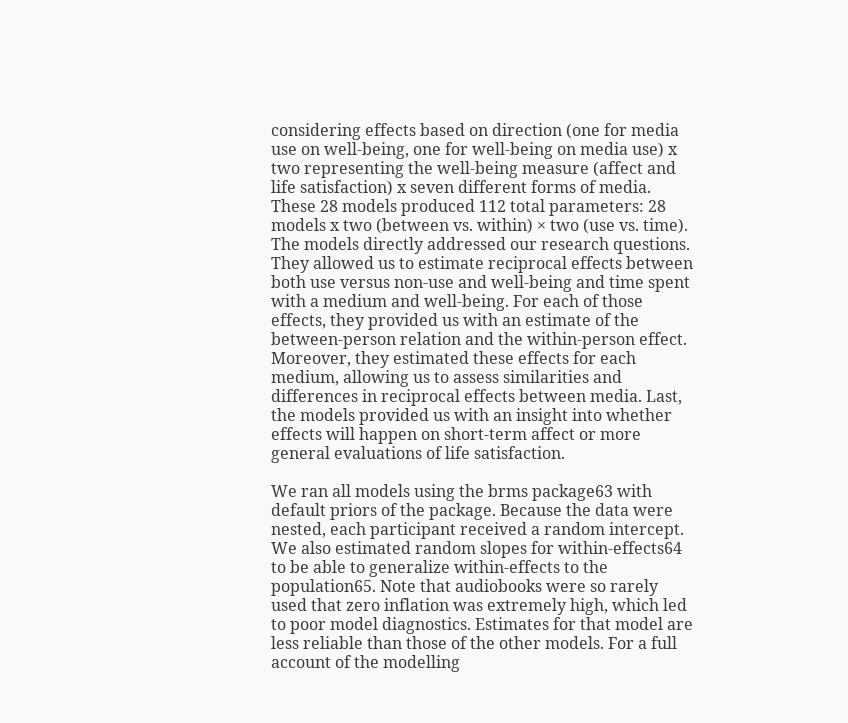considering effects based on direction (one for media use on well-being, one for well-being on media use) x two representing the well-being measure (affect and life satisfaction) x seven different forms of media. These 28 models produced 112 total parameters: 28 models x two (between vs. within) × two (use vs. time). The models directly addressed our research questions. They allowed us to estimate reciprocal effects between both use versus non-use and well-being and time spent with a medium and well-being. For each of those effects, they provided us with an estimate of the between-person relation and the within-person effect. Moreover, they estimated these effects for each medium, allowing us to assess similarities and differences in reciprocal effects between media. Last, the models provided us with an insight into whether effects will happen on short-term affect or more general evaluations of life satisfaction.

We ran all models using the brms package63 with default priors of the package. Because the data were nested, each participant received a random intercept. We also estimated random slopes for within-effects64 to be able to generalize within-effects to the population65. Note that audiobooks were so rarely used that zero inflation was extremely high, which led to poor model diagnostics. Estimates for that model are less reliable than those of the other models. For a full account of the modelling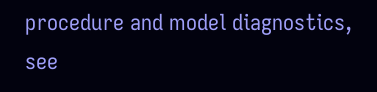procedure and model diagnostics, see